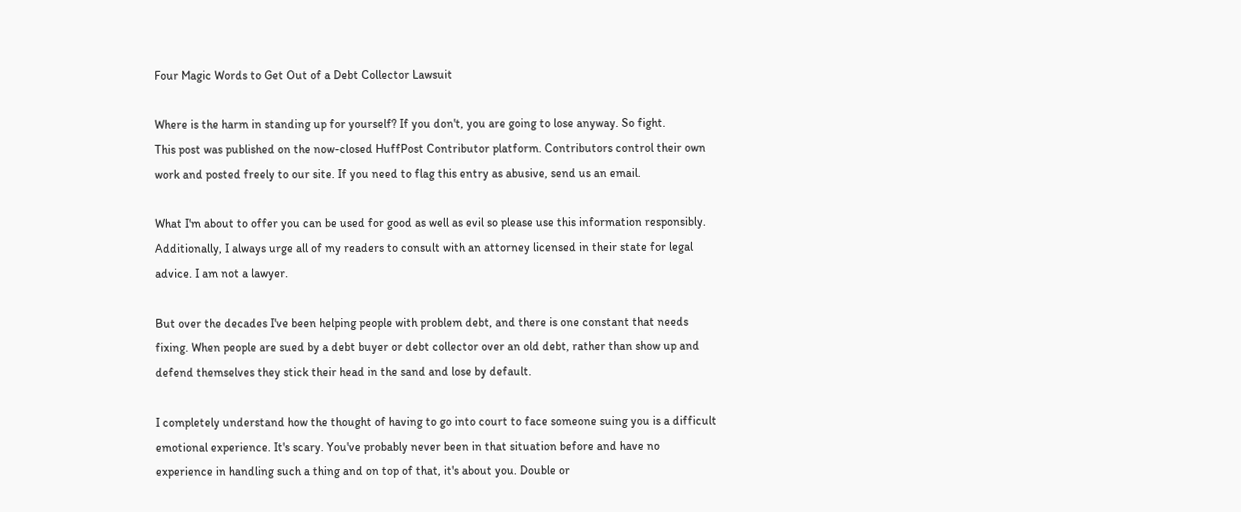Four Magic Words to Get Out of a Debt Collector Lawsuit

Where is the harm in standing up for yourself? If you don't, you are going to lose anyway. So fight.
This post was published on the now-closed HuffPost Contributor platform. Contributors control their own work and posted freely to our site. If you need to flag this entry as abusive, send us an email.

What I'm about to offer you can be used for good as well as evil so please use this information responsibly. Additionally, I always urge all of my readers to consult with an attorney licensed in their state for legal advice. I am not a lawyer.

But over the decades I've been helping people with problem debt, and there is one constant that needs fixing. When people are sued by a debt buyer or debt collector over an old debt, rather than show up and defend themselves they stick their head in the sand and lose by default.

I completely understand how the thought of having to go into court to face someone suing you is a difficult emotional experience. It's scary. You've probably never been in that situation before and have no experience in handling such a thing and on top of that, it's about you. Double or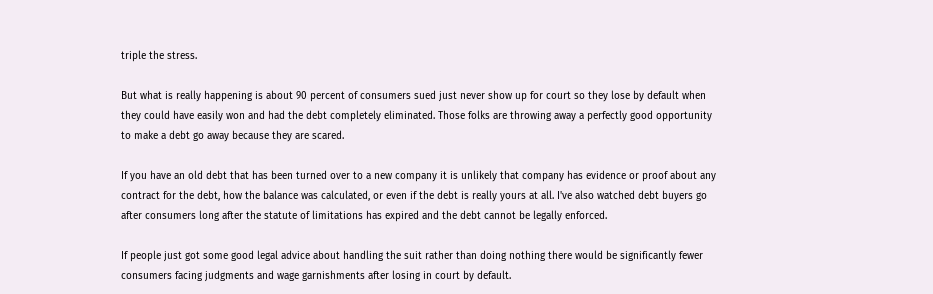triple the stress.

But what is really happening is about 90 percent of consumers sued just never show up for court so they lose by default when they could have easily won and had the debt completely eliminated. Those folks are throwing away a perfectly good opportunity to make a debt go away because they are scared.

If you have an old debt that has been turned over to a new company it is unlikely that company has evidence or proof about any contract for the debt, how the balance was calculated, or even if the debt is really yours at all. I've also watched debt buyers go after consumers long after the statute of limitations has expired and the debt cannot be legally enforced.

If people just got some good legal advice about handling the suit rather than doing nothing there would be significantly fewer consumers facing judgments and wage garnishments after losing in court by default.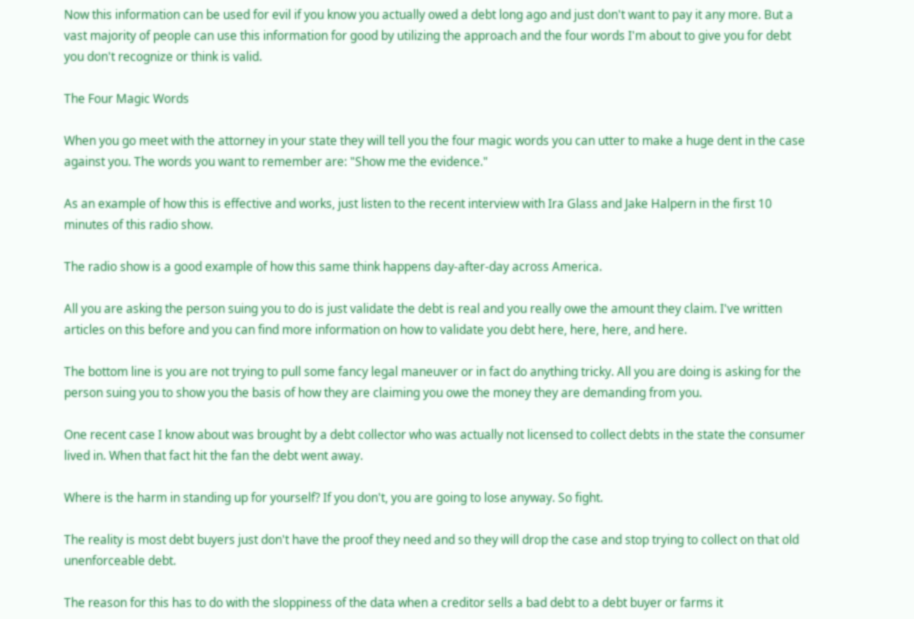Now this information can be used for evil if you know you actually owed a debt long ago and just don't want to pay it any more. But a vast majority of people can use this information for good by utilizing the approach and the four words I'm about to give you for debt you don't recognize or think is valid.

The Four Magic Words

When you go meet with the attorney in your state they will tell you the four magic words you can utter to make a huge dent in the case against you. The words you want to remember are: "Show me the evidence."

As an example of how this is effective and works, just listen to the recent interview with Ira Glass and Jake Halpern in the first 10 minutes of this radio show.

The radio show is a good example of how this same think happens day-after-day across America.

All you are asking the person suing you to do is just validate the debt is real and you really owe the amount they claim. I've written articles on this before and you can find more information on how to validate you debt here, here, here, and here.

The bottom line is you are not trying to pull some fancy legal maneuver or in fact do anything tricky. All you are doing is asking for the person suing you to show you the basis of how they are claiming you owe the money they are demanding from you.

One recent case I know about was brought by a debt collector who was actually not licensed to collect debts in the state the consumer lived in. When that fact hit the fan the debt went away.

Where is the harm in standing up for yourself? If you don't, you are going to lose anyway. So fight.

The reality is most debt buyers just don't have the proof they need and so they will drop the case and stop trying to collect on that old unenforceable debt.

The reason for this has to do with the sloppiness of the data when a creditor sells a bad debt to a debt buyer or farms it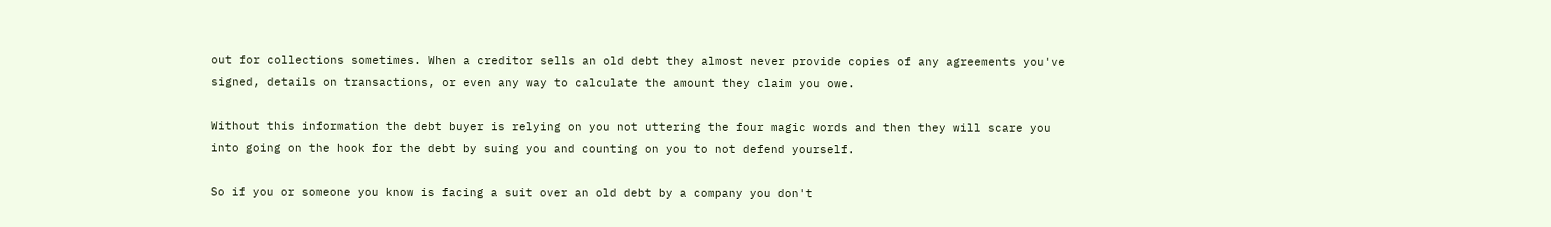out for collections sometimes. When a creditor sells an old debt they almost never provide copies of any agreements you've signed, details on transactions, or even any way to calculate the amount they claim you owe.

Without this information the debt buyer is relying on you not uttering the four magic words and then they will scare you into going on the hook for the debt by suing you and counting on you to not defend yourself.

So if you or someone you know is facing a suit over an old debt by a company you don't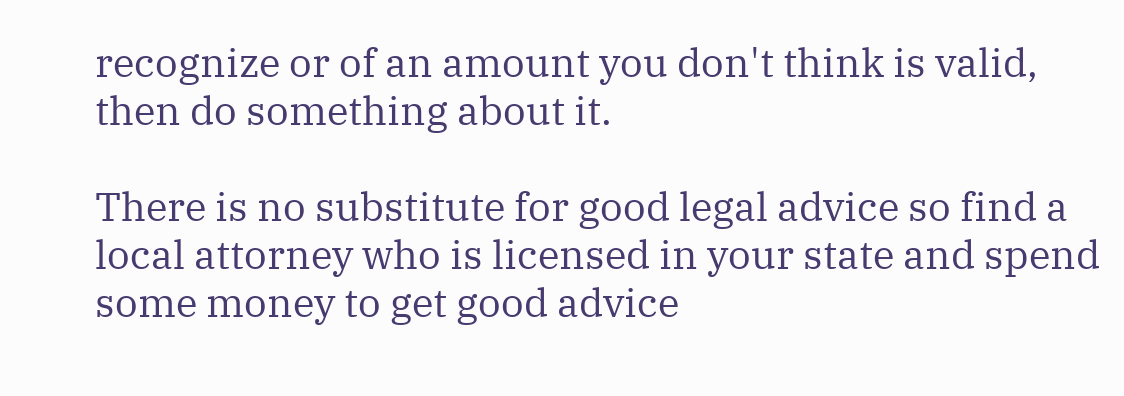recognize or of an amount you don't think is valid, then do something about it.

There is no substitute for good legal advice so find a local attorney who is licensed in your state and spend some money to get good advice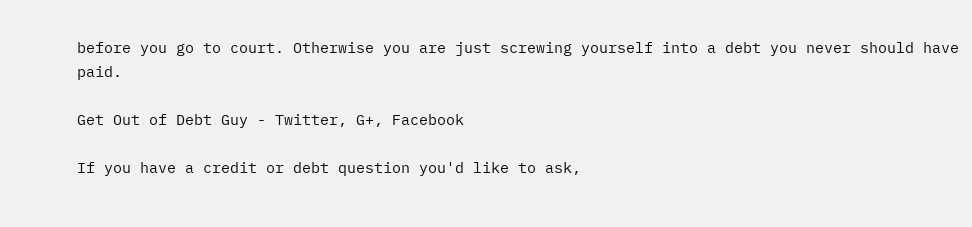before you go to court. Otherwise you are just screwing yourself into a debt you never should have paid.

Get Out of Debt Guy - Twitter, G+, Facebook

If you have a credit or debt question you'd like to ask,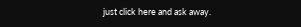just click here and ask away.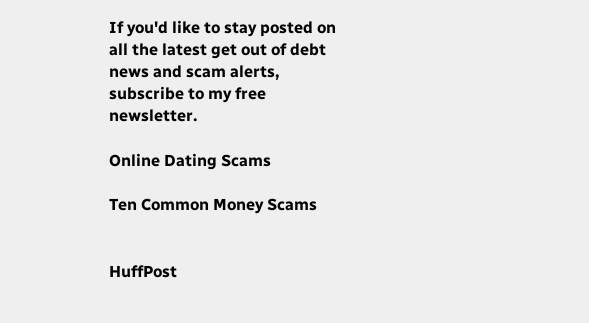If you'd like to stay posted on all the latest get out of debt news and scam alerts, subscribe to my free newsletter.

Online Dating Scams

Ten Common Money Scams


HuffPost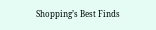Shopping’s Best Finds